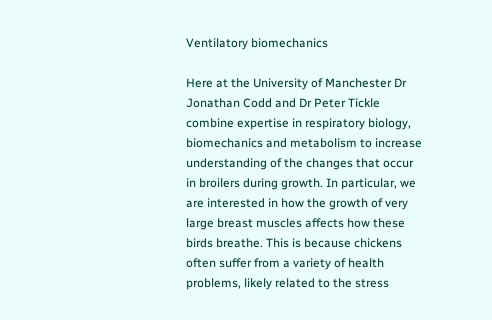Ventilatory biomechanics

Here at the University of Manchester Dr Jonathan Codd and Dr Peter Tickle combine expertise in respiratory biology, biomechanics and metabolism to increase understanding of the changes that occur in broilers during growth. In particular, we are interested in how the growth of very large breast muscles affects how these birds breathe. This is because chickens often suffer from a variety of health problems, likely related to the stress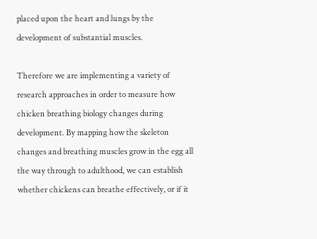placed upon the heart and lungs by the development of substantial muscles.

Therefore we are implementing a variety of research approaches in order to measure how chicken breathing biology changes during development. By mapping how the skeleton changes and breathing muscles grow in the egg all the way through to adulthood, we can establish whether chickens can breathe effectively, or if it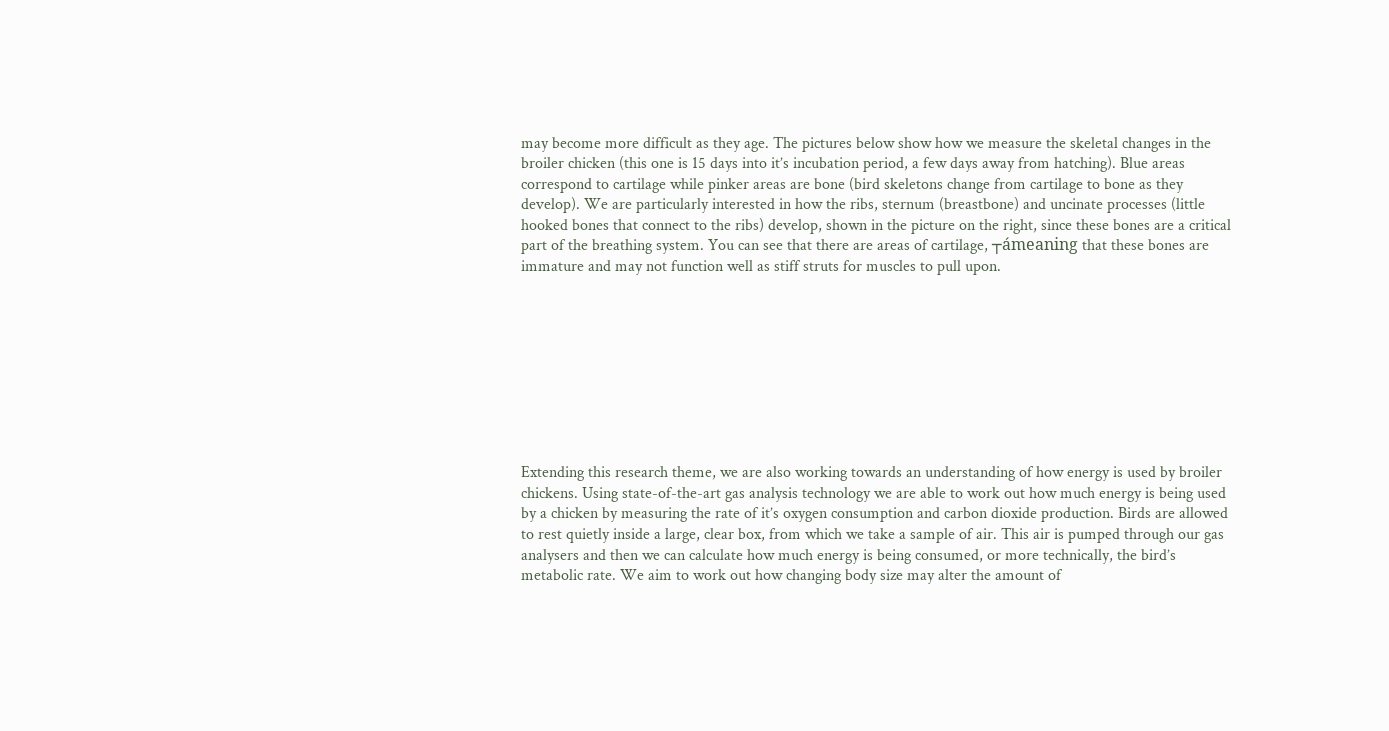may become more difficult as they age. The pictures below show how we measure the skeletal changes in the broiler chicken (this one is 15 days into it’s incubation period, a few days away from hatching). Blue areas correspond to cartilage while pinker areas are bone (bird skeletons change from cartilage to bone as they develop). We are particularly interested in how the ribs, sternum (breastbone) and uncinate processes (little hooked bones that connect to the ribs) develop, shown in the picture on the right, since these bones are a critical part of the breathing system. You can see that there are areas of cartilage, ┬ámeaning that these bones are immature and may not function well as stiff struts for muscles to pull upon.









Extending this research theme, we are also working towards an understanding of how energy is used by broiler chickens. Using state-of-the-art gas analysis technology we are able to work out how much energy is being used by a chicken by measuring the rate of it’s oxygen consumption and carbon dioxide production. Birds are allowed to rest quietly inside a large, clear box, from which we take a sample of air. This air is pumped through our gas analysers and then we can calculate how much energy is being consumed, or more technically, the bird’s metabolic rate. We aim to work out how changing body size may alter the amount of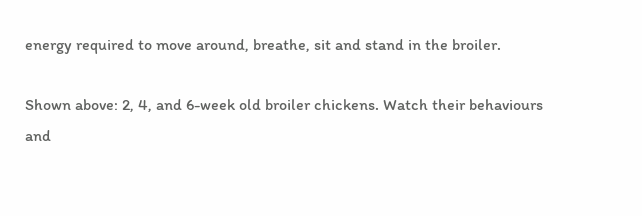energy required to move around, breathe, sit and stand in the broiler.

Shown above: 2, 4, and 6-week old broiler chickens. Watch their behaviours and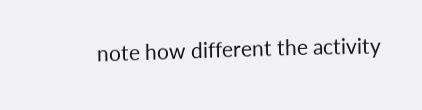note how different the activity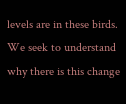levels are in these birds. We seek to understand why there is this change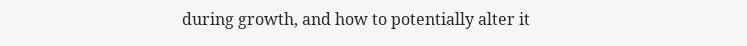during growth, and how to potentially alter it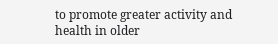to promote greater activity and health in older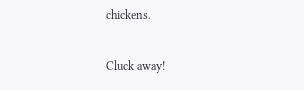chickens.

Cluck away!